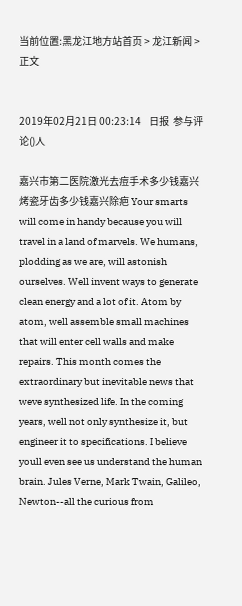当前位置:黑龙江地方站首页 > 龙江新闻 > 正文


2019年02月21日 00:23:14    日报  参与评论()人

嘉兴市第二医院激光去痘手术多少钱嘉兴烤瓷牙齿多少钱嘉兴除疤 Your smarts will come in handy because you will travel in a land of marvels. We humans, plodding as we are, will astonish ourselves. Well invent ways to generate clean energy and a lot of it. Atom by atom, well assemble small machines that will enter cell walls and make repairs. This month comes the extraordinary but inevitable news that weve synthesized life. In the coming years, well not only synthesize it, but engineer it to specifications. I believe youll even see us understand the human brain. Jules Verne, Mark Twain, Galileo, Newton--all the curious from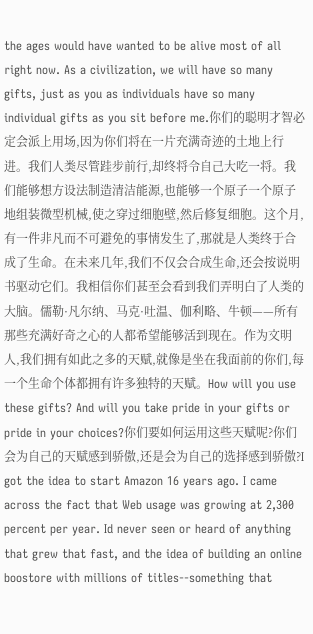the ages would have wanted to be alive most of all right now. As a civilization, we will have so many gifts, just as you as individuals have so many individual gifts as you sit before me.你们的聪明才智必定会派上用场,因为你们将在一片充满奇迹的土地上行进。我们人类尽管跬步前行,却终将令自己大吃一将。我们能够想方设法制造清洁能源,也能够一个原子一个原子地组装微型机械,使之穿过细胞壁,然后修复细胞。这个月,有一件非凡而不可避免的事情发生了,那就是人类终于合成了生命。在未来几年,我们不仅会合成生命,还会按说明书驱动它们。我相信你们甚至会看到我们弄明白了人类的大脑。儒勒·凡尔纳、马克·吐温、伽利略、牛顿——所有那些充满好奇之心的人都希望能够活到现在。作为文明人,我们拥有如此之多的天赋,就像是坐在我面前的你们,每一个生命个体都拥有许多独特的天赋。How will you use these gifts? And will you take pride in your gifts or pride in your choices?你们要如何运用这些天赋呢?你们会为自己的天赋感到骄傲,还是会为自己的选择感到骄傲?I got the idea to start Amazon 16 years ago. I came across the fact that Web usage was growing at 2,300 percent per year. Id never seen or heard of anything that grew that fast, and the idea of building an online boostore with millions of titles--something that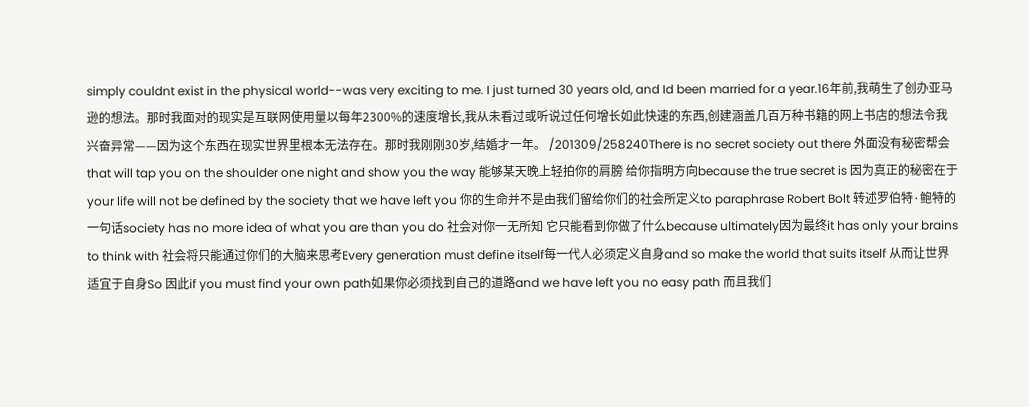simply couldnt exist in the physical world--was very exciting to me. I just turned 30 years old, and Id been married for a year.16年前,我萌生了创办亚马逊的想法。那时我面对的现实是互联网使用量以每年2300%的速度增长,我从未看过或听说过任何增长如此快速的东西,创建涵盖几百万种书籍的网上书店的想法令我兴奋异常——因为这个东西在现实世界里根本无法存在。那时我刚刚30岁,结婚才一年。 /201309/258240There is no secret society out there 外面没有秘密帮会that will tap you on the shoulder one night and show you the way 能够某天晚上轻拍你的肩膀 给你指明方向because the true secret is 因为真正的秘密在于your life will not be defined by the society that we have left you 你的生命并不是由我们留给你们的社会所定义to paraphrase Robert Bolt 转述罗伯特·鲍特的一句话society has no more idea of what you are than you do 社会对你一无所知 它只能看到你做了什么because ultimately因为最终it has only your brains to think with 社会将只能通过你们的大脑来思考Every generation must define itself每一代人必须定义自身and so make the world that suits itself 从而让世界适宜于自身So 因此if you must find your own path如果你必须找到自己的道路and we have left you no easy path 而且我们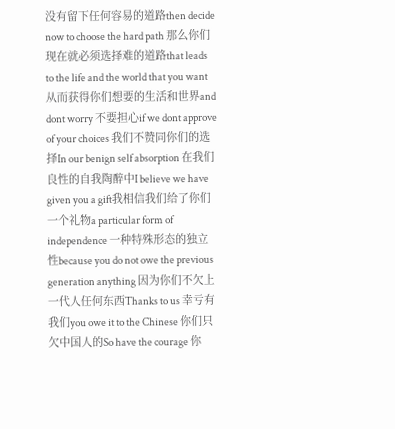没有留下任何容易的道路then decide now to choose the hard path 那么你们现在就必须选择难的道路that leads to the life and the world that you want 从而获得你们想要的生活和世界and dont worry 不要担心if we dont approve of your choices 我们不赞同你们的选择In our benign self absorption 在我们良性的自我陶醉中I believe we have given you a gift我相信我们给了你们一个礼物a particular form of independence 一种特殊形态的独立性because you do not owe the previous generation anything 因为你们不欠上一代人任何东西Thanks to us 幸亏有我们you owe it to the Chinese 你们只欠中国人的So have the courage 你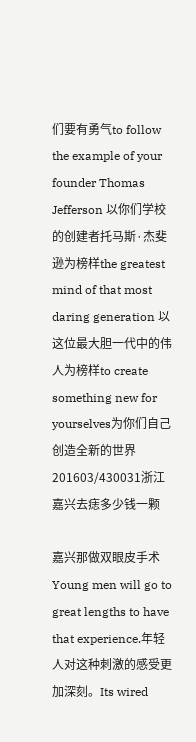们要有勇气to follow the example of your founder Thomas Jefferson 以你们学校的创建者托马斯·杰斐逊为榜样the greatest mind of that most daring generation 以这位最大胆一代中的伟人为榜样to create something new for yourselves为你们自己创造全新的世界201603/430031浙江嘉兴去痣多少钱一颗

嘉兴那做双眼皮手术Young men will go to great lengths to have that experience.年轻人对这种刺激的感受更加深刻。Its wired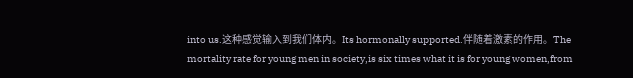into us.这种感觉输入到我们体内。Its hormonally supported.伴随着激素的作用。The mortality rate for young men in society,is six times what it is for young women,from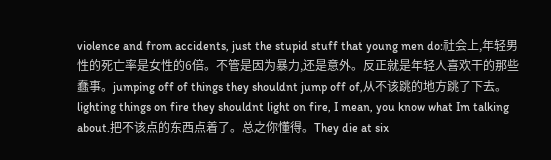violence and from accidents, just the stupid stuff that young men do:社会上,年轻男性的死亡率是女性的6倍。不管是因为暴力,还是意外。反正就是年轻人喜欢干的那些蠢事。jumping off of things they shouldnt jump off of,从不该跳的地方跳了下去。lighting things on fire they shouldnt light on fire, I mean, you know what Im talking about.把不该点的东西点着了。总之你懂得。They die at six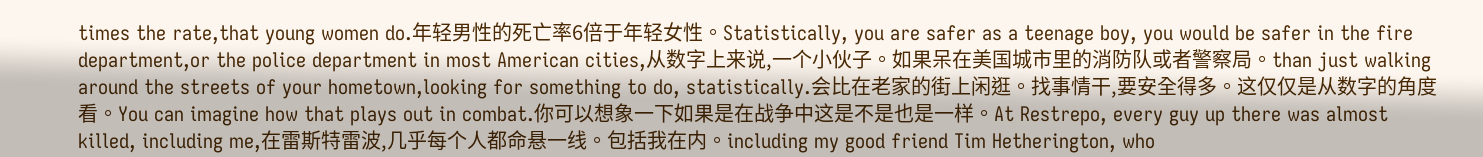times the rate,that young women do.年轻男性的死亡率6倍于年轻女性。Statistically, you are safer as a teenage boy, you would be safer in the fire department,or the police department in most American cities,从数字上来说,一个小伙子。如果呆在美国城市里的消防队或者警察局。than just walking around the streets of your hometown,looking for something to do, statistically.会比在老家的街上闲逛。找事情干,要安全得多。这仅仅是从数字的角度看。You can imagine how that plays out in combat.你可以想象一下如果是在战争中这是不是也是一样。At Restrepo, every guy up there was almost killed, including me,在雷斯特雷波,几乎每个人都命悬一线。包括我在内。including my good friend Tim Hetherington, who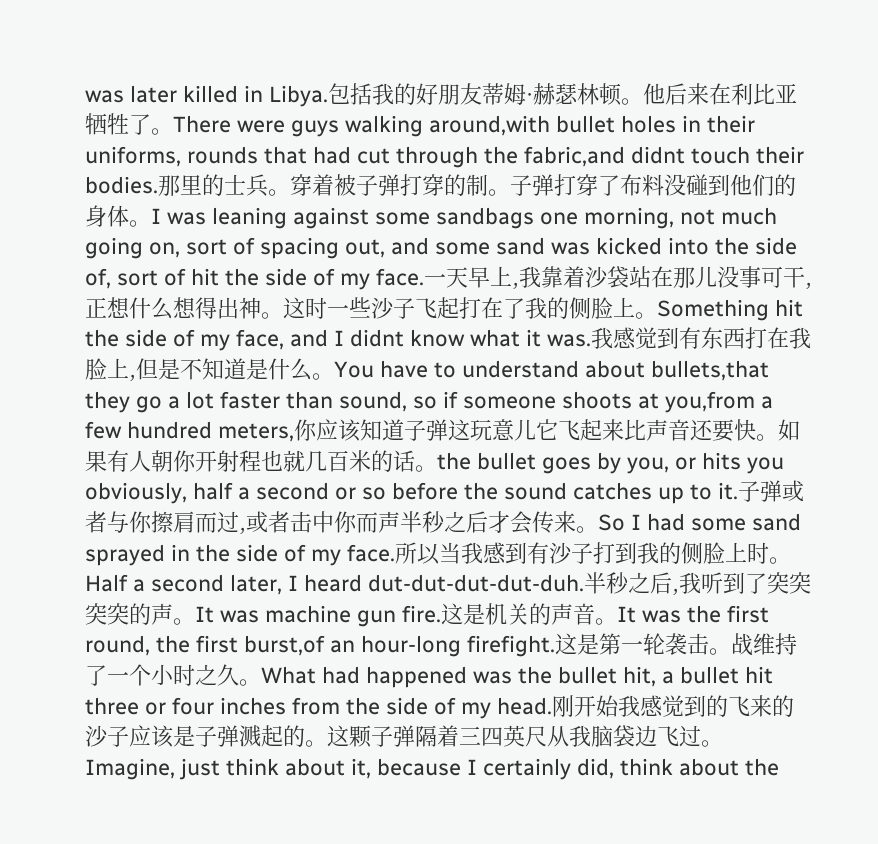was later killed in Libya.包括我的好朋友蒂姆·赫瑟林顿。他后来在利比亚牺牲了。There were guys walking around,with bullet holes in their uniforms, rounds that had cut through the fabric,and didnt touch their bodies.那里的士兵。穿着被子弹打穿的制。子弹打穿了布料没碰到他们的身体。I was leaning against some sandbags one morning, not much going on, sort of spacing out, and some sand was kicked into the side of, sort of hit the side of my face.一天早上,我靠着沙袋站在那儿没事可干,正想什么想得出神。这时一些沙子飞起打在了我的侧脸上。Something hit the side of my face, and I didnt know what it was.我感觉到有东西打在我脸上,但是不知道是什么。You have to understand about bullets,that they go a lot faster than sound, so if someone shoots at you,from a few hundred meters,你应该知道子弹这玩意儿它飞起来比声音还要快。如果有人朝你开射程也就几百米的话。the bullet goes by you, or hits you obviously, half a second or so before the sound catches up to it.子弹或者与你擦肩而过,或者击中你而声半秒之后才会传来。So I had some sand sprayed in the side of my face.所以当我感到有沙子打到我的侧脸上时。Half a second later, I heard dut-dut-dut-dut-duh.半秒之后,我听到了突突突突的声。It was machine gun fire.这是机关的声音。It was the first round, the first burst,of an hour-long firefight.这是第一轮袭击。战维持了一个小时之久。What had happened was the bullet hit, a bullet hit three or four inches from the side of my head.刚开始我感觉到的飞来的沙子应该是子弹溅起的。这颗子弹隔着三四英尺从我脑袋边飞过。Imagine, just think about it, because I certainly did, think about the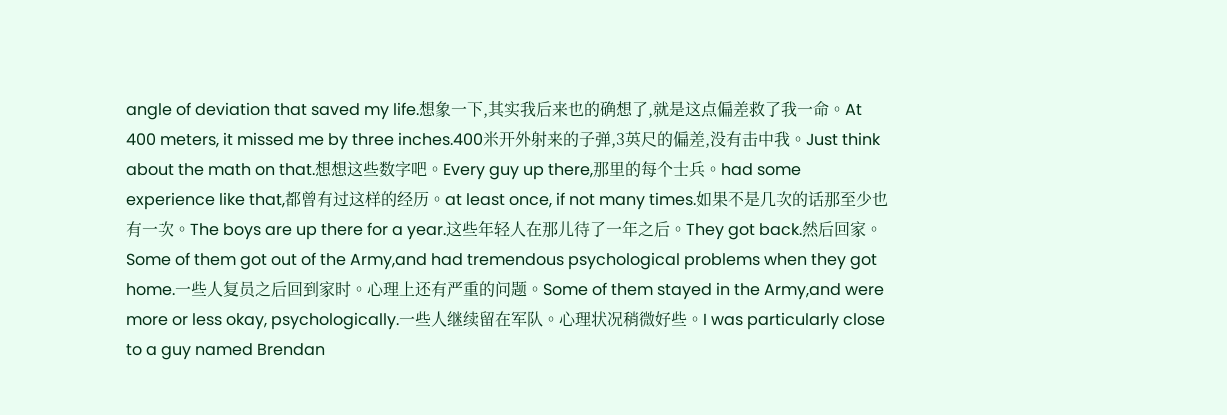angle of deviation that saved my life.想象一下,其实我后来也的确想了,就是这点偏差救了我一命。At 400 meters, it missed me by three inches.400米开外射来的子弹,3英尺的偏差,没有击中我。Just think about the math on that.想想这些数字吧。Every guy up there,那里的每个士兵。had some experience like that,都曾有过这样的经历。at least once, if not many times.如果不是几次的话那至少也有一次。The boys are up there for a year.这些年轻人在那儿待了一年之后。They got back.然后回家。Some of them got out of the Army,and had tremendous psychological problems when they got home.一些人复员之后回到家时。心理上还有严重的问题。Some of them stayed in the Army,and were more or less okay, psychologically.一些人继续留在军队。心理状况稍微好些。I was particularly close to a guy named Brendan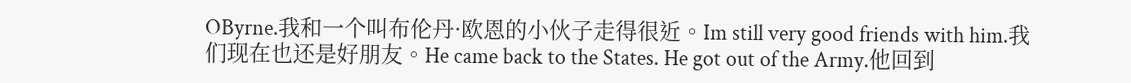OByrne.我和一个叫布伦丹·欧恩的小伙子走得很近。Im still very good friends with him.我们现在也还是好朋友。He came back to the States. He got out of the Army.他回到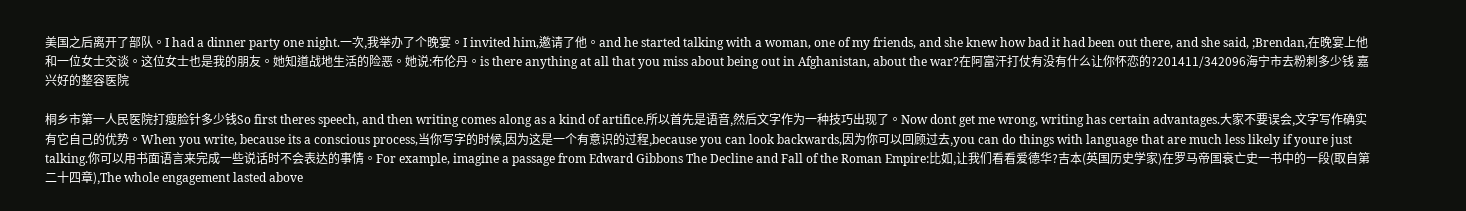美国之后离开了部队。I had a dinner party one night.一次,我举办了个晚宴。I invited him,邀请了他。and he started talking with a woman, one of my friends, and she knew how bad it had been out there, and she said, ;Brendan,在晚宴上他和一位女士交谈。这位女士也是我的朋友。她知道战地生活的险恶。她说:布伦丹。is there anything at all that you miss about being out in Afghanistan, about the war?在阿富汗打仗有没有什么让你怀恋的?201411/342096海宁市去粉刺多少钱 嘉兴好的整容医院

桐乡市第一人民医院打瘦脸针多少钱So first theres speech, and then writing comes along as a kind of artifice.所以首先是语音,然后文字作为一种技巧出现了。Now dont get me wrong, writing has certain advantages.大家不要误会,文字写作确实有它自己的优势。When you write, because its a conscious process,当你写字的时候,因为这是一个有意识的过程,because you can look backwards,因为你可以回顾过去,you can do things with language that are much less likely if youre just talking.你可以用书面语言来完成一些说话时不会表达的事情。For example, imagine a passage from Edward Gibbons The Decline and Fall of the Roman Empire:比如,让我们看看爱德华?吉本(英国历史学家)在罗马帝国衰亡史一书中的一段(取自第二十四章),The whole engagement lasted above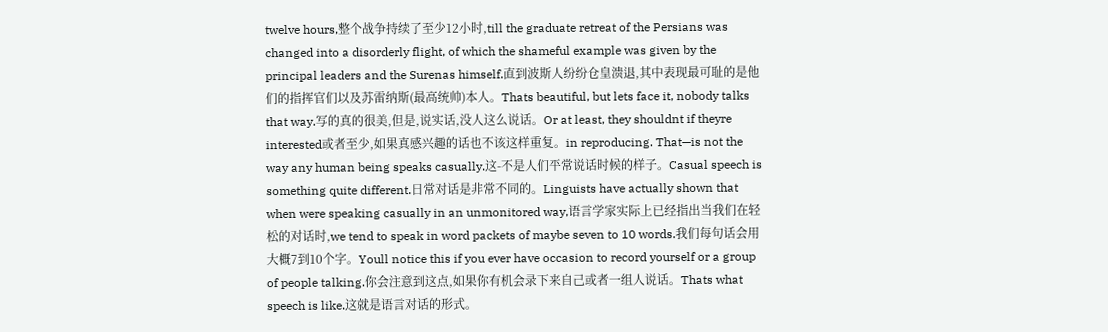twelve hours,整个战争持续了至少12小时,till the graduate retreat of the Persians was changed into a disorderly flight, of which the shameful example was given by the principal leaders and the Surenas himself.直到波斯人纷纷仓皇溃退,其中表现最可耻的是他们的指挥官们以及苏雷纳斯(最高统帅)本人。Thats beautiful, but lets face it, nobody talks that way.写的真的很美,但是,说实话,没人这么说话。Or at least, they shouldnt if theyre interested或者至少,如果真感兴趣的话也不该这样重复。in reproducing. That—is not the way any human being speaks casually.这-不是人们平常说话时候的样子。Casual speech is something quite different.日常对话是非常不同的。Linguists have actually shown that when were speaking casually in an unmonitored way,语言学家实际上已经指出当我们在轻松的对话时,we tend to speak in word packets of maybe seven to 10 words.我们每句话会用大概7到10个字。Youll notice this if you ever have occasion to record yourself or a group of people talking.你会注意到这点,如果你有机会录下来自己或者一组人说话。Thats what speech is like.这就是语言对话的形式。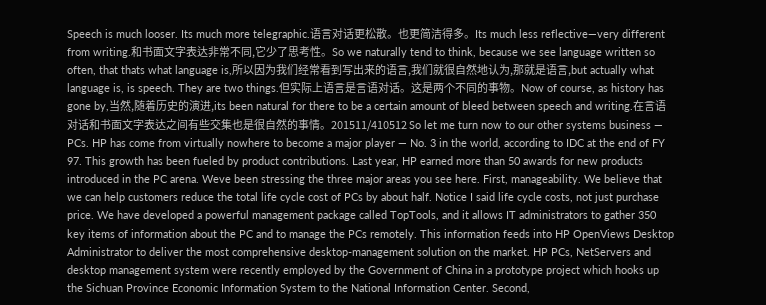Speech is much looser. Its much more telegraphic.语言对话更松散。也更简洁得多。Its much less reflective—very different from writing.和书面文字表达非常不同,它少了思考性。So we naturally tend to think, because we see language written so often, that thats what language is,所以因为我们经常看到写出来的语言,我们就很自然地认为,那就是语言,but actually what language is, is speech. They are two things.但实际上语言是言语对话。这是两个不同的事物。Now of course, as history has gone by,当然,随着历史的演进,its been natural for there to be a certain amount of bleed between speech and writing.在言语对话和书面文字表达之间有些交集也是很自然的事情。201511/410512 So let me turn now to our other systems business — PCs. HP has come from virtually nowhere to become a major player — No. 3 in the world, according to IDC at the end of FY 97. This growth has been fueled by product contributions. Last year, HP earned more than 50 awards for new products introduced in the PC arena. Weve been stressing the three major areas you see here. First, manageability. We believe that we can help customers reduce the total life cycle cost of PCs by about half. Notice I said life cycle costs, not just purchase price. We have developed a powerful management package called TopTools, and it allows IT administrators to gather 350 key items of information about the PC and to manage the PCs remotely. This information feeds into HP OpenViews Desktop Administrator to deliver the most comprehensive desktop-management solution on the market. HP PCs, NetServers and desktop management system were recently employed by the Government of China in a prototype project which hooks up the Sichuan Province Economic Information System to the National Information Center. Second,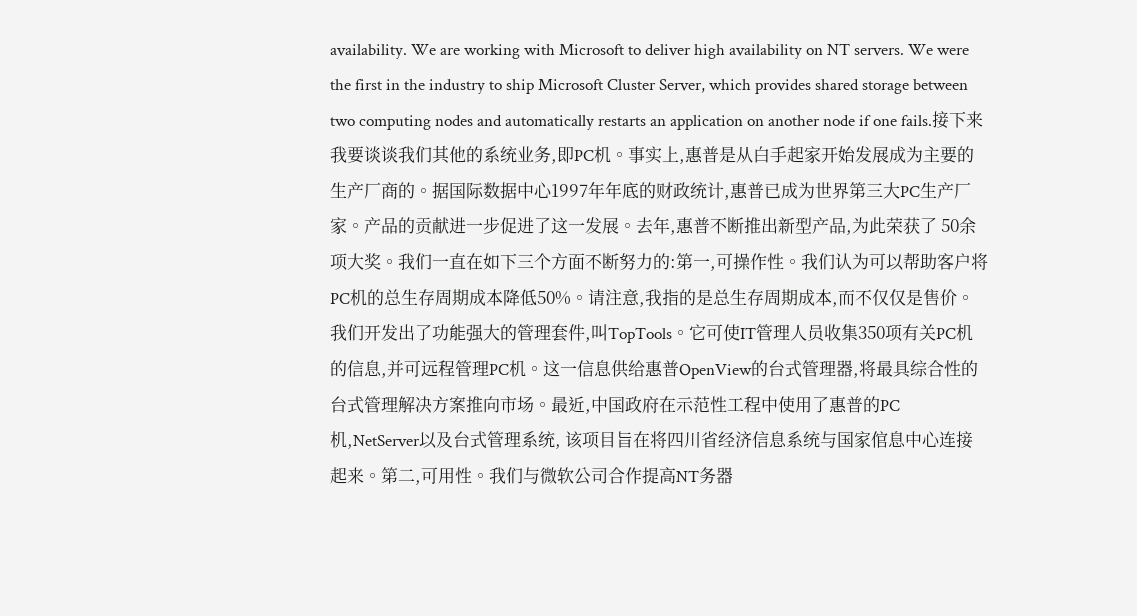availability. We are working with Microsoft to deliver high availability on NT servers. We were the first in the industry to ship Microsoft Cluster Server, which provides shared storage between two computing nodes and automatically restarts an application on another node if one fails.接下来我要谈谈我们其他的系统业务,即PC机。事实上,惠普是从白手起家开始发展成为主要的生产厂商的。据国际数据中心1997年年底的财政统计,惠普已成为世界第三大PC生产厂家。产品的贡献进一步促进了这一发展。去年,惠普不断推出新型产品,为此荣获了 50余项大奖。我们一直在如下三个方面不断努力的:第一,可操作性。我们认为可以帮助客户将PC机的总生存周期成本降低50%。请注意,我指的是总生存周期成本,而不仅仅是售价。我们开发出了功能强大的管理套件,叫TopTools。它可使IT管理人员收集350项有关PC机的信息,并可远程管理PC机。这一信息供给惠普OpenView的台式管理器,将最具综合性的台式管理解决方案推向市场。最近,中国政府在示范性工程中使用了惠普的PC 机,NetServer以及台式管理系统, 该项目旨在将四川省经济信息系统与国家倌息中心连接起来。第二,可用性。我们与微软公司合作提高NT务器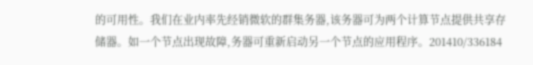的可用性。我们在业内率先经销微软的群集务器,该务器可为两个计算节点提供共享存储器。如一个节点出现故障,务器可重新启动另一个节点的应用程序。201410/336184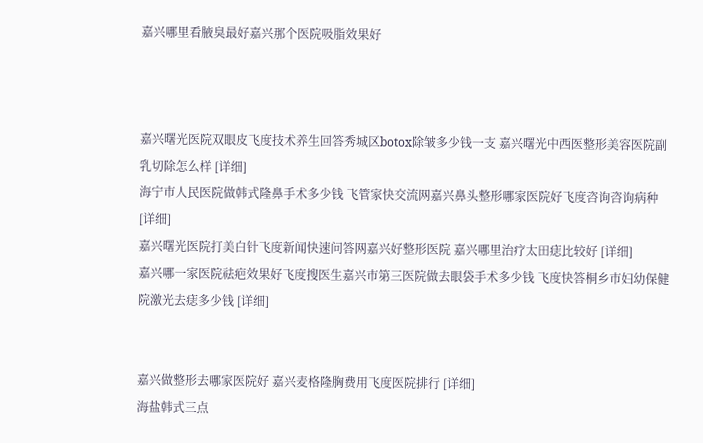嘉兴哪里看腋臭最好嘉兴那个医院吸脂效果好



嘉兴曙光医院双眼皮飞度技术养生回答秀城区botox除皱多少钱一支 嘉兴曙光中西医整形美容医院副乳切除怎么样 [详细]
海宁市人民医院做韩式隆鼻手术多少钱 飞管家快交流网嘉兴鼻头整形哪家医院好飞度咨询咨询病种 [详细]
嘉兴曙光医院打美白针飞度新闻快速问答网嘉兴好整形医院 嘉兴哪里治疗太田痣比较好 [详细]
嘉兴哪一家医院祛疤效果好飞度搜医生嘉兴市第三医院做去眼袋手术多少钱 飞度快答桐乡市妇幼保健院激光去痣多少钱 [详细]


嘉兴做整形去哪家医院好 嘉兴麦格隆胸费用飞度医院排行 [详细]
海盐韩式三点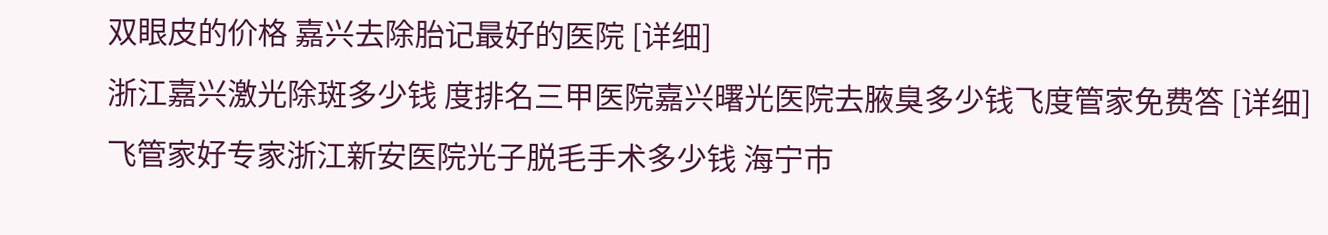双眼皮的价格 嘉兴去除胎记最好的医院 [详细]
浙江嘉兴激光除斑多少钱 度排名三甲医院嘉兴曙光医院去腋臭多少钱飞度管家免费答 [详细]
飞管家好专家浙江新安医院光子脱毛手术多少钱 海宁市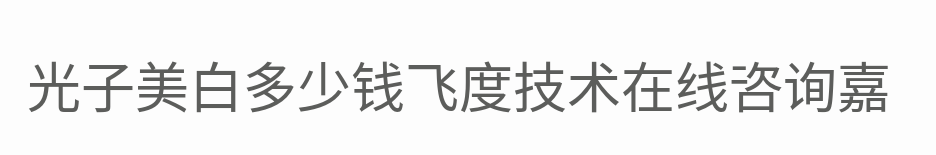光子美白多少钱飞度技术在线咨询嘉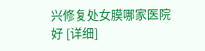兴修复处女膜哪家医院好 [详细]